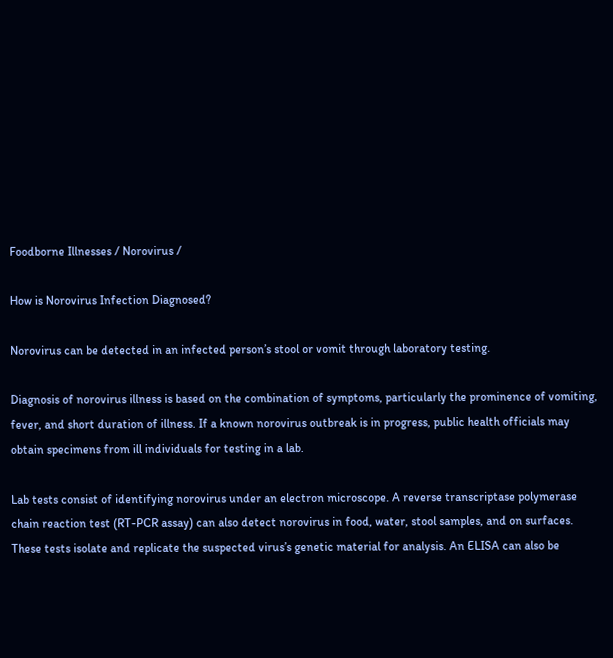Foodborne Illnesses / Norovirus /

How is Norovirus Infection Diagnosed?

Norovirus can be detected in an infected person’s stool or vomit through laboratory testing.

Diagnosis of norovirus illness is based on the combination of symptoms, particularly the prominence of vomiting, fever, and short duration of illness. If a known norovirus outbreak is in progress, public health officials may obtain specimens from ill individuals for testing in a lab.

Lab tests consist of identifying norovirus under an electron microscope. A reverse transcriptase polymerase chain reaction test (RT-PCR assay) can also detect norovirus in food, water, stool samples, and on surfaces. These tests isolate and replicate the suspected virus’s genetic material for analysis. An ELISA can also be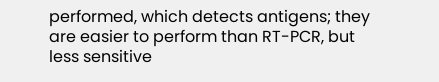performed, which detects antigens; they are easier to perform than RT-PCR, but less sensitive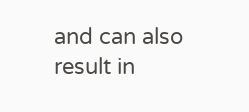and can also result in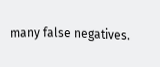many false negatives.